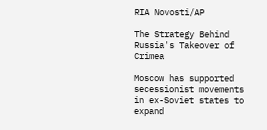RIA Novosti/AP

The Strategy Behind Russia's Takeover of Crimea

Moscow has supported secessionist movements in ex-Soviet states to expand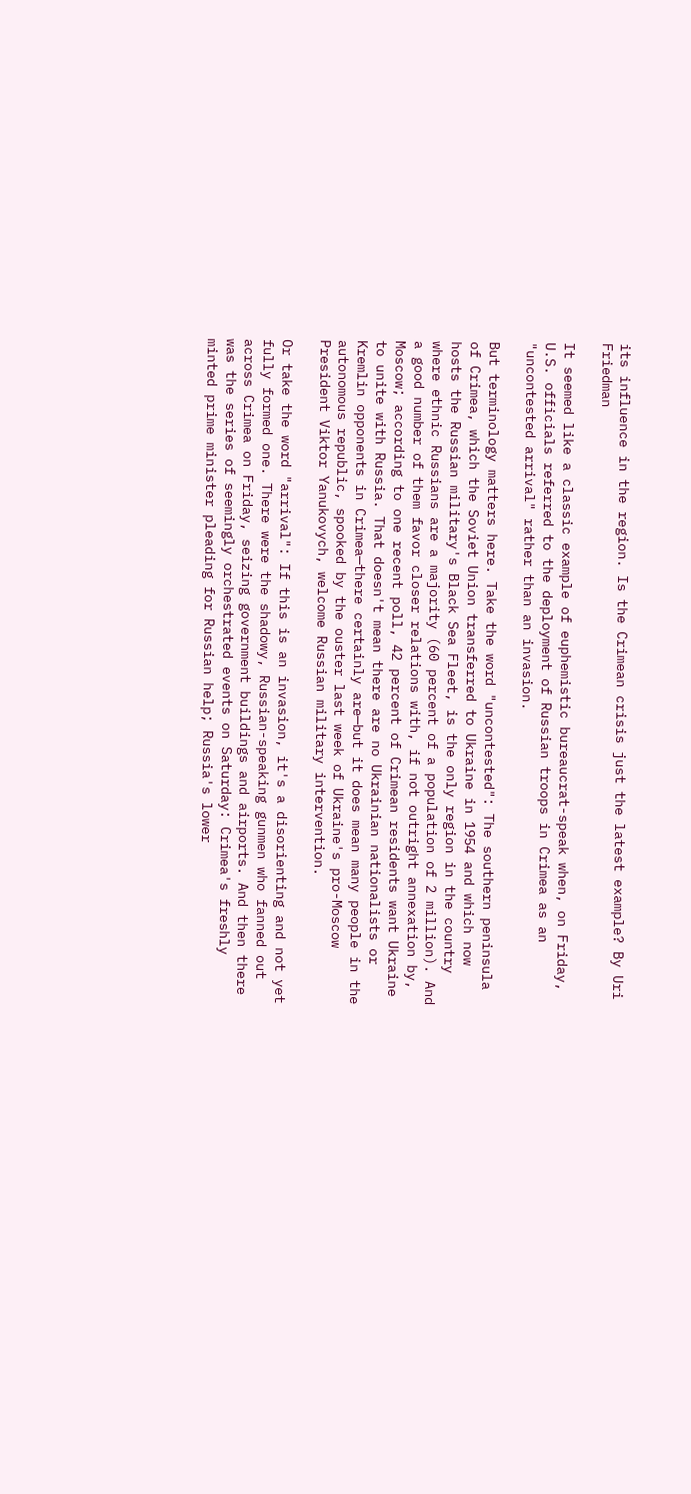its influence in the region. Is the Crimean crisis just the latest example? By Uri Friedman

It seemed like a classic example of euphemistic bureaucrat-speak when, on Friday, U.S. officials referred to the deployment of Russian troops in Crimea as an "uncontested arrival" rather than an invasion.

But terminology matters here. Take the word "uncontested": The southern peninsula of Crimea, which the Soviet Union transferred to Ukraine in 1954 and which now hosts the Russian military's Black Sea Fleet, is the only region in the country where ethnic Russians are a majority (60 percent of a population of 2 million). And a good number of them favor closer relations with, if not outright annexation by, Moscow; according to one recent poll, 42 percent of Crimean residents want Ukraine to unite with Russia. That doesn't mean there are no Ukrainian nationalists or Kremlin opponents in Crimea—there certainly are—but it does mean many people in the autonomous republic, spooked by the ouster last week of Ukraine's pro-Moscow President Viktor Yanukovych, welcome Russian military intervention.

Or take the word "arrival": If this is an invasion, it's a disorienting and not yet fully formed one. There were the shadowy, Russian-speaking gunmen who fanned out across Crimea on Friday, seizing government buildings and airports. And then there was the series of seemingly orchestrated events on Saturday: Crimea's freshly minted prime minister pleading for Russian help; Russia's lower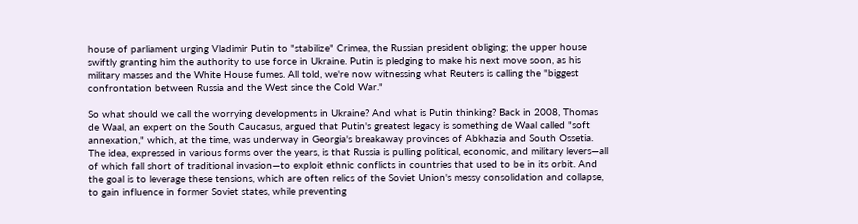house of parliament urging Vladimir Putin to "stabilize" Crimea, the Russian president obliging; the upper house swiftly granting him the authority to use force in Ukraine. Putin is pledging to make his next move soon, as his military masses and the White House fumes. All told, we're now witnessing what Reuters is calling the "biggest confrontation between Russia and the West since the Cold War."

So what should we call the worrying developments in Ukraine? And what is Putin thinking? Back in 2008, Thomas de Waal, an expert on the South Caucasus, argued that Putin's greatest legacy is something de Waal called "soft annexation," which, at the time, was underway in Georgia's breakaway provinces of Abkhazia and South Ossetia. The idea, expressed in various forms over the years, is that Russia is pulling political, economic, and military levers—all of which fall short of traditional invasion—to exploit ethnic conflicts in countries that used to be in its orbit. And the goal is to leverage these tensions, which are often relics of the Soviet Union's messy consolidation and collapse, to gain influence in former Soviet states, while preventing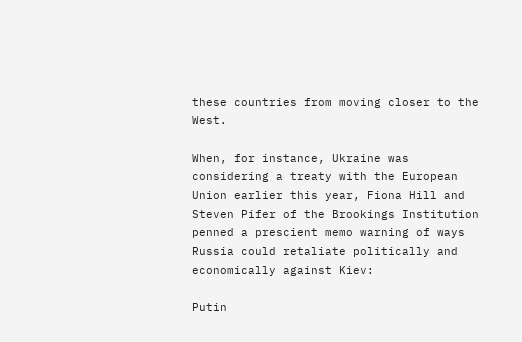these countries from moving closer to the West.

When, for instance, Ukraine was considering a treaty with the European Union earlier this year, Fiona Hill and Steven Pifer of the Brookings Institution penned a prescient memo warning of ways Russia could retaliate politically and economically against Kiev:

Putin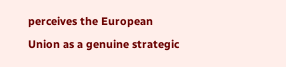perceives the European Union as a genuine strategic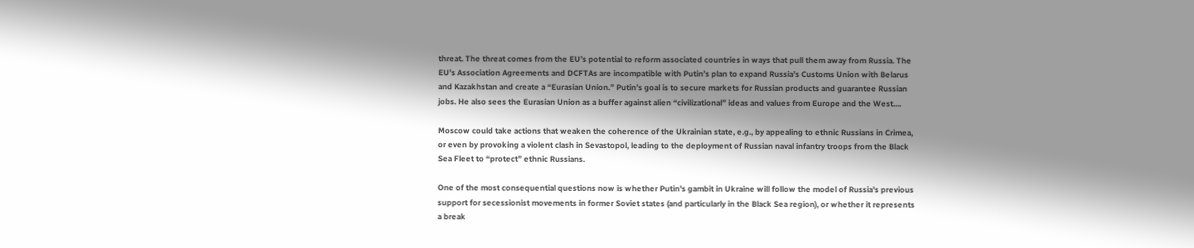threat. The threat comes from the EU’s potential to reform associated countries in ways that pull them away from Russia. The EU’s Association Agreements and DCFTAs are incompatible with Putin’s plan to expand Russia’s Customs Union with Belarus and Kazakhstan and create a “Eurasian Union.” Putin’s goal is to secure markets for Russian products and guarantee Russian jobs. He also sees the Eurasian Union as a buffer against alien “civilizational” ideas and values from Europe and the West....

Moscow could take actions that weaken the coherence of the Ukrainian state, e.g., by appealing to ethnic Russians in Crimea, or even by provoking a violent clash in Sevastopol, leading to the deployment of Russian naval infantry troops from the Black Sea Fleet to “protect” ethnic Russians.

One of the most consequential questions now is whether Putin's gambit in Ukraine will follow the model of Russia's previous support for secessionist movements in former Soviet states (and particularly in the Black Sea region), or whether it represents a break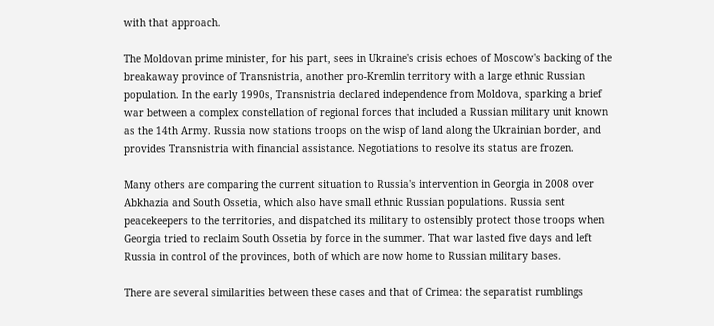with that approach.

The Moldovan prime minister, for his part, sees in Ukraine's crisis echoes of Moscow's backing of the breakaway province of Transnistria, another pro-Kremlin territory with a large ethnic Russian population. In the early 1990s, Transnistria declared independence from Moldova, sparking a brief war between a complex constellation of regional forces that included a Russian military unit known as the 14th Army. Russia now stations troops on the wisp of land along the Ukrainian border, and provides Transnistria with financial assistance. Negotiations to resolve its status are frozen.

Many others are comparing the current situation to Russia's intervention in Georgia in 2008 over Abkhazia and South Ossetia, which also have small ethnic Russian populations. Russia sent peacekeepers to the territories, and dispatched its military to ostensibly protect those troops when Georgia tried to reclaim South Ossetia by force in the summer. That war lasted five days and left Russia in control of the provinces, both of which are now home to Russian military bases.

There are several similarities between these cases and that of Crimea: the separatist rumblings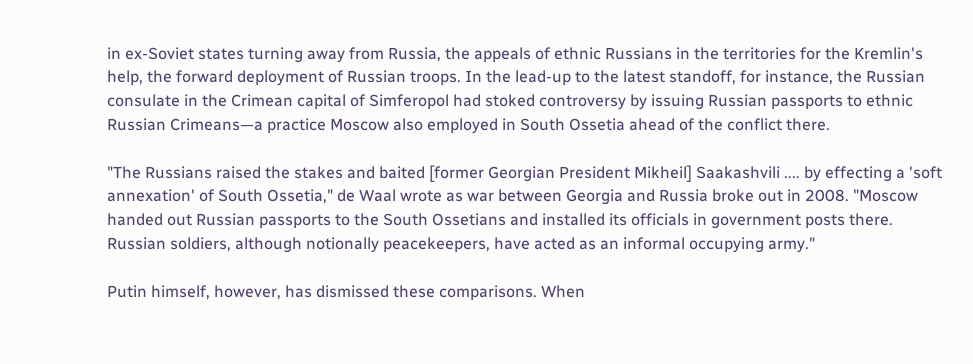in ex-Soviet states turning away from Russia, the appeals of ethnic Russians in the territories for the Kremlin's help, the forward deployment of Russian troops. In the lead-up to the latest standoff, for instance, the Russian consulate in the Crimean capital of Simferopol had stoked controversy by issuing Russian passports to ethnic Russian Crimeans—a practice Moscow also employed in South Ossetia ahead of the conflict there.

"The Russians raised the stakes and baited [former Georgian President Mikheil] Saakashvili .... by effecting a 'soft annexation' of South Ossetia," de Waal wrote as war between Georgia and Russia broke out in 2008. "Moscow handed out Russian passports to the South Ossetians and installed its officials in government posts there. Russian soldiers, although notionally peacekeepers, have acted as an informal occupying army."

Putin himself, however, has dismissed these comparisons. When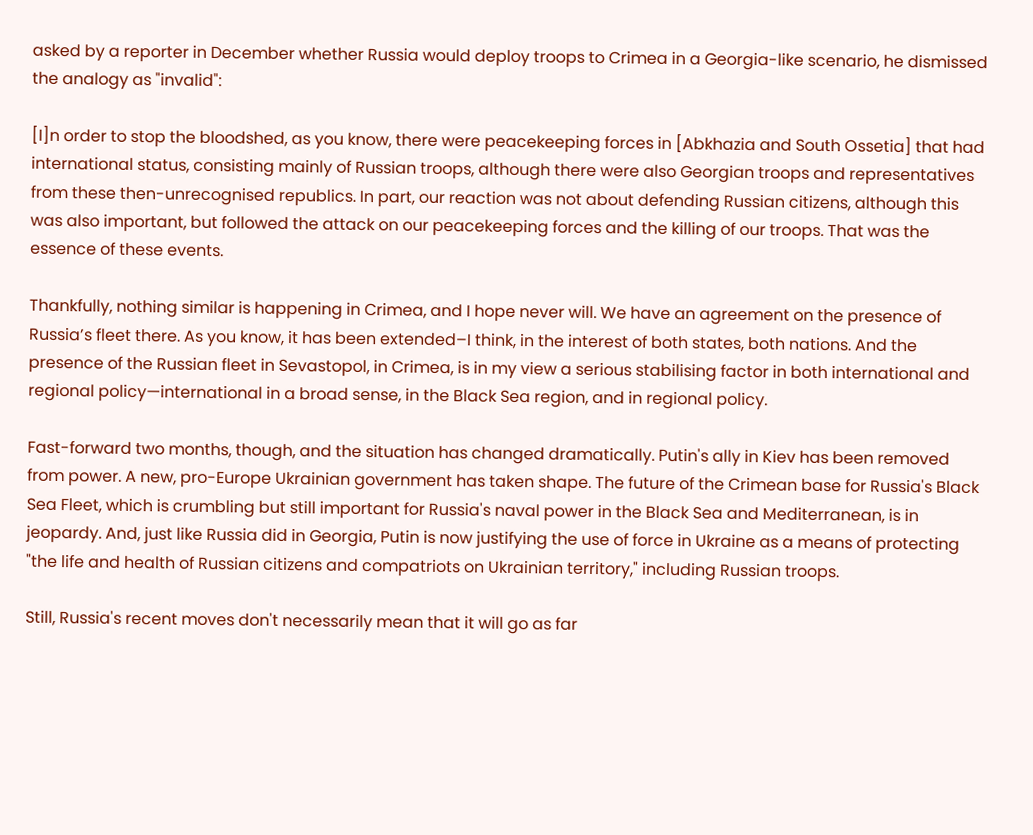asked by a reporter in December whether Russia would deploy troops to Crimea in a Georgia-like scenario, he dismissed the analogy as "invalid":

[I]n order to stop the bloodshed, as you know, there were peacekeeping forces in [Abkhazia and South Ossetia] that had international status, consisting mainly of Russian troops, although there were also Georgian troops and representatives from these then-unrecognised republics. In part, our reaction was not about defending Russian citizens, although this was also important, but followed the attack on our peacekeeping forces and the killing of our troops. That was the essence of these events.

Thankfully, nothing similar is happening in Crimea, and I hope never will. We have an agreement on the presence of Russia’s fleet there. As you know, it has been extended–I think, in the interest of both states, both nations. And the presence of the Russian fleet in Sevastopol, in Crimea, is in my view a serious stabilising factor in both international and regional policy—international in a broad sense, in the Black Sea region, and in regional policy.

Fast-forward two months, though, and the situation has changed dramatically. Putin's ally in Kiev has been removed from power. A new, pro-Europe Ukrainian government has taken shape. The future of the Crimean base for Russia's Black Sea Fleet, which is crumbling but still important for Russia's naval power in the Black Sea and Mediterranean, is in jeopardy. And, just like Russia did in Georgia, Putin is now justifying the use of force in Ukraine as a means of protecting "the life and health of Russian citizens and compatriots on Ukrainian territory," including Russian troops.

Still, Russia's recent moves don't necessarily mean that it will go as far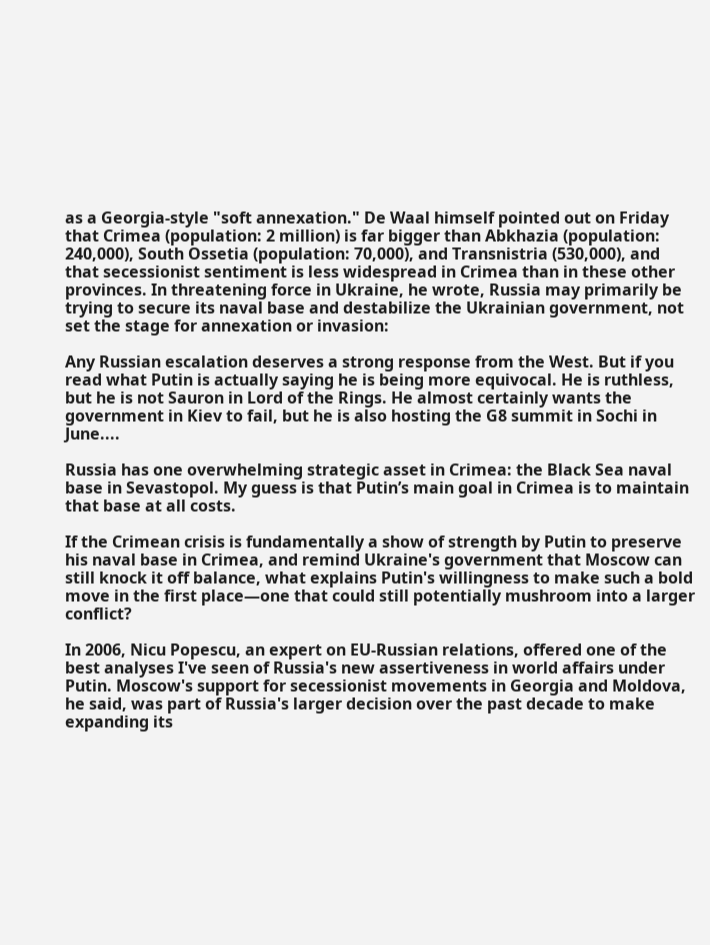as a Georgia-style "soft annexation." De Waal himself pointed out on Friday that Crimea (population: 2 million) is far bigger than Abkhazia (population: 240,000), South Ossetia (population: 70,000), and Transnistria (530,000), and that secessionist sentiment is less widespread in Crimea than in these other provinces. In threatening force in Ukraine, he wrote, Russia may primarily be trying to secure its naval base and destabilize the Ukrainian government, not set the stage for annexation or invasion:

Any Russian escalation deserves a strong response from the West. But if you read what Putin is actually saying he is being more equivocal. He is ruthless, but he is not Sauron in Lord of the Rings. He almost certainly wants the government in Kiev to fail, but he is also hosting the G8 summit in Sochi in June....

Russia has one overwhelming strategic asset in Crimea: the Black Sea naval base in Sevastopol. My guess is that Putin’s main goal in Crimea is to maintain that base at all costs.

If the Crimean crisis is fundamentally a show of strength by Putin to preserve his naval base in Crimea, and remind Ukraine's government that Moscow can still knock it off balance, what explains Putin's willingness to make such a bold move in the first place—one that could still potentially mushroom into a larger conflict?

In 2006, Nicu Popescu, an expert on EU-Russian relations, offered one of the best analyses I've seen of Russia's new assertiveness in world affairs under Putin. Moscow's support for secessionist movements in Georgia and Moldova, he said, was part of Russia's larger decision over the past decade to make expanding its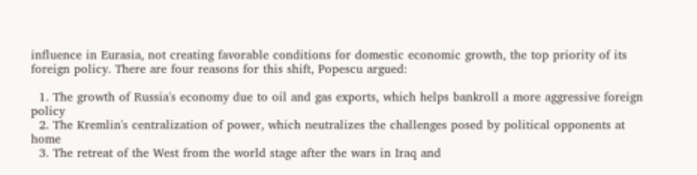influence in Eurasia, not creating favorable conditions for domestic economic growth, the top priority of its foreign policy. There are four reasons for this shift, Popescu argued:

  1. The growth of Russia's economy due to oil and gas exports, which helps bankroll a more aggressive foreign policy
  2. The Kremlin's centralization of power, which neutralizes the challenges posed by political opponents at home
  3. The retreat of the West from the world stage after the wars in Iraq and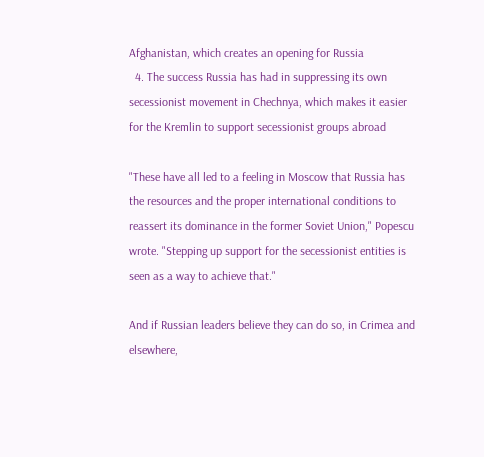Afghanistan, which creates an opening for Russia
  4. The success Russia has had in suppressing its own secessionist movement in Chechnya, which makes it easier for the Kremlin to support secessionist groups abroad

"These have all led to a feeling in Moscow that Russia has the resources and the proper international conditions to reassert its dominance in the former Soviet Union," Popescu wrote. "Stepping up support for the secessionist entities is seen as a way to achieve that."

And if Russian leaders believe they can do so, in Crimea and elsewhere,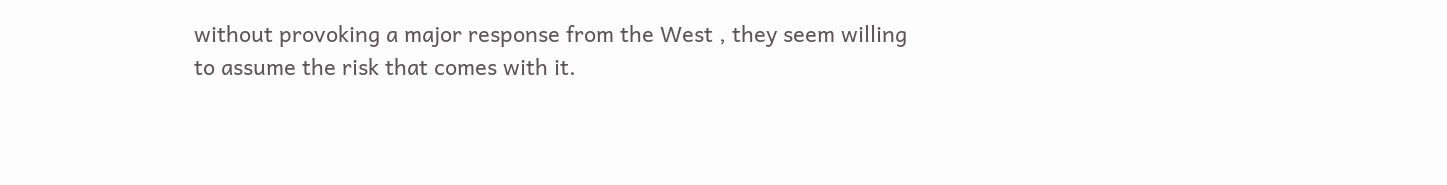without provoking a major response from the West , they seem willing to assume the risk that comes with it.